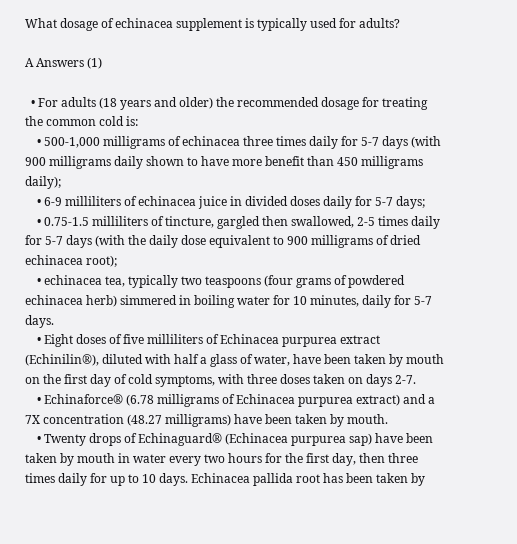What dosage of echinacea supplement is typically used for adults?

A Answers (1)

  • For adults (18 years and older) the recommended dosage for treating the common cold is:
    • 500-1,000 milligrams of echinacea three times daily for 5-7 days (with 900 milligrams daily shown to have more benefit than 450 milligrams daily);
    • 6-9 milliliters of echinacea juice in divided doses daily for 5-7 days;
    • 0.75-1.5 milliliters of tincture, gargled then swallowed, 2-5 times daily for 5-7 days (with the daily dose equivalent to 900 milligrams of dried echinacea root);
    • echinacea tea, typically two teaspoons (four grams of powdered echinacea herb) simmered in boiling water for 10 minutes, daily for 5-7 days.
    • Eight doses of five milliliters of Echinacea purpurea extract (Echinilin®), diluted with half a glass of water, have been taken by mouth on the first day of cold symptoms, with three doses taken on days 2-7.
    • Echinaforce® (6.78 milligrams of Echinacea purpurea extract) and a 7X concentration (48.27 milligrams) have been taken by mouth.
    • Twenty drops of Echinaguard® (Echinacea purpurea sap) have been taken by mouth in water every two hours for the first day, then three times daily for up to 10 days. Echinacea pallida root has been taken by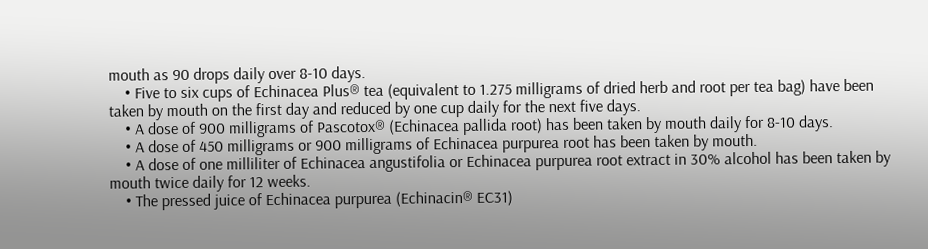mouth as 90 drops daily over 8-10 days.
    • Five to six cups of Echinacea Plus® tea (equivalent to 1.275 milligrams of dried herb and root per tea bag) have been taken by mouth on the first day and reduced by one cup daily for the next five days.
    • A dose of 900 milligrams of Pascotox® (Echinacea pallida root) has been taken by mouth daily for 8-10 days.
    • A dose of 450 milligrams or 900 milligrams of Echinacea purpurea root has been taken by mouth.
    • A dose of one milliliter of Echinacea angustifolia or Echinacea purpurea root extract in 30% alcohol has been taken by mouth twice daily for 12 weeks.
    • The pressed juice of Echinacea purpurea (Echinacin® EC31)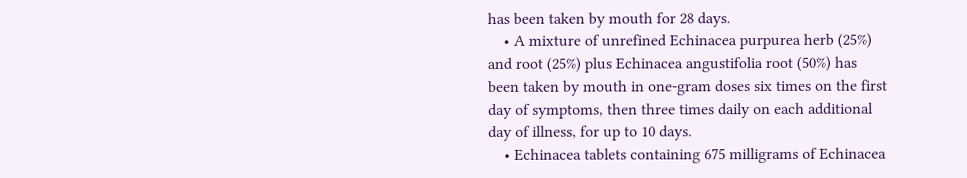has been taken by mouth for 28 days.
    • A mixture of unrefined Echinacea purpurea herb (25%) and root (25%) plus Echinacea angustifolia root (50%) has been taken by mouth in one-gram doses six times on the first day of symptoms, then three times daily on each additional day of illness, for up to 10 days.
    • Echinacea tablets containing 675 milligrams of Echinacea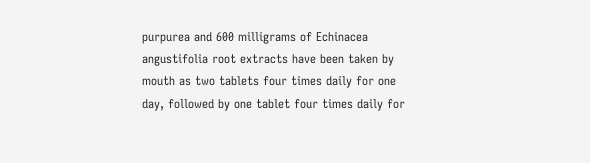purpurea and 600 milligrams of Echinacea angustifolia root extracts have been taken by mouth as two tablets four times daily for one day, followed by one tablet four times daily for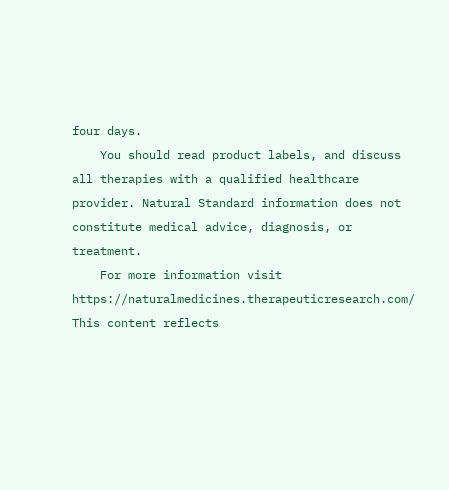four days.
    You should read product labels, and discuss all therapies with a qualified healthcare provider. Natural Standard information does not constitute medical advice, diagnosis, or treatment.
    For more information visit https://naturalmedicines.therapeuticresearch.com/
This content reflects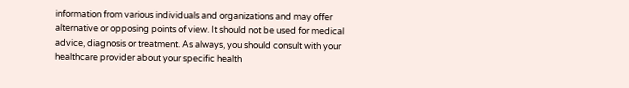information from various individuals and organizations and may offer alternative or opposing points of view. It should not be used for medical advice, diagnosis or treatment. As always, you should consult with your healthcare provider about your specific health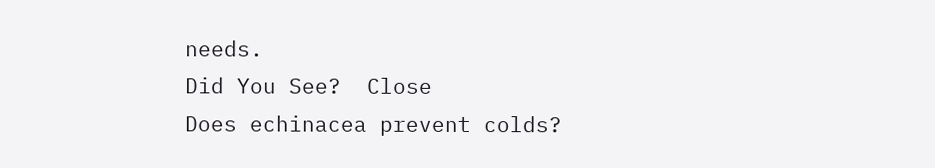needs.
Did You See?  Close
Does echinacea prevent colds?